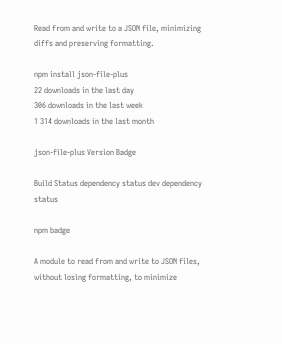Read from and write to a JSON file, minimizing diffs and preserving formatting.

npm install json-file-plus
22 downloads in the last day
306 downloads in the last week
1 314 downloads in the last month

json-file-plus Version Badge

Build Status dependency status dev dependency status

npm badge

A module to read from and write to JSON files, without losing formatting, to minimize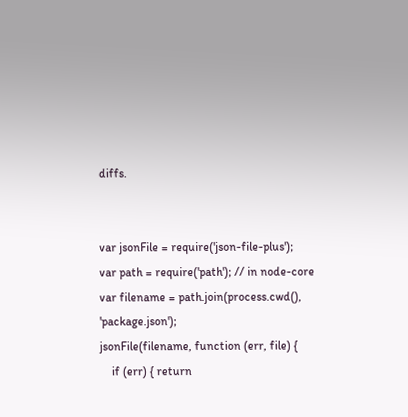diffs.


var jsonFile = require('json-file-plus');
var path = require('path'); // in node-core
var filename = path.join(process.cwd(), 'package.json');
jsonFile(filename, function (err, file) {
    if (err) { return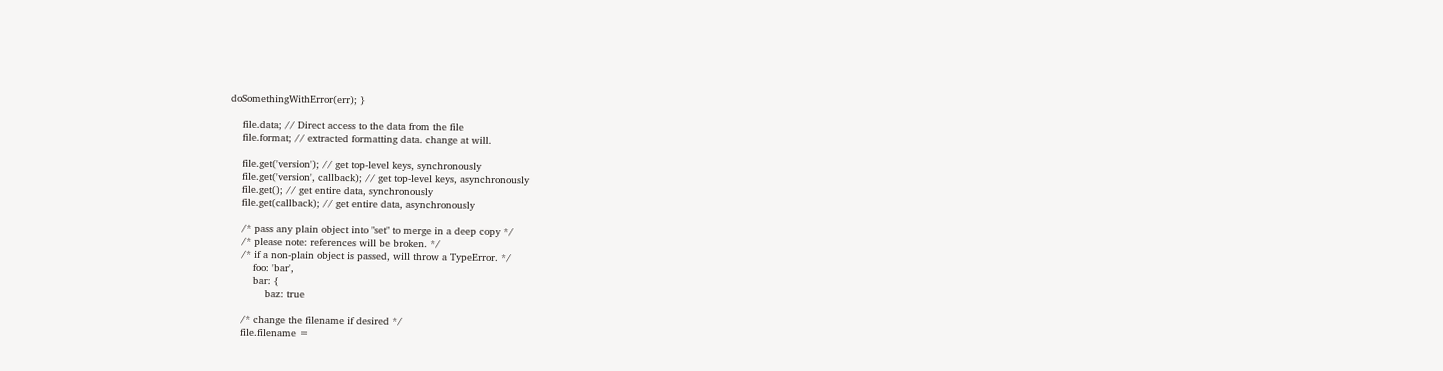doSomethingWithError(err); }

    file.data; // Direct access to the data from the file
    file.format; // extracted formatting data. change at will.

    file.get('version'); // get top-level keys, synchronously
    file.get('version', callback); // get top-level keys, asynchronously
    file.get(); // get entire data, synchronously
    file.get(callback); // get entire data, asynchronously

    /* pass any plain object into "set" to merge in a deep copy */
    /* please note: references will be broken. */
    /* if a non-plain object is passed, will throw a TypeError. */
        foo: 'bar',
        bar: {
            baz: true

    /* change the filename if desired */
    file.filename =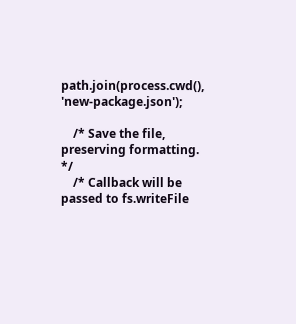path.join(process.cwd(), 'new-package.json');

    /* Save the file, preserving formatting. */
    /* Callback will be passed to fs.writeFile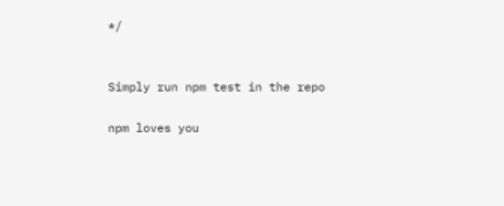*/


Simply run npm test in the repo

npm loves you